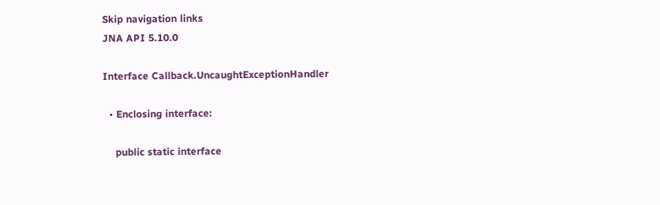Skip navigation links
JNA API 5.10.0

Interface Callback.UncaughtExceptionHandler

  • Enclosing interface:

    public static interface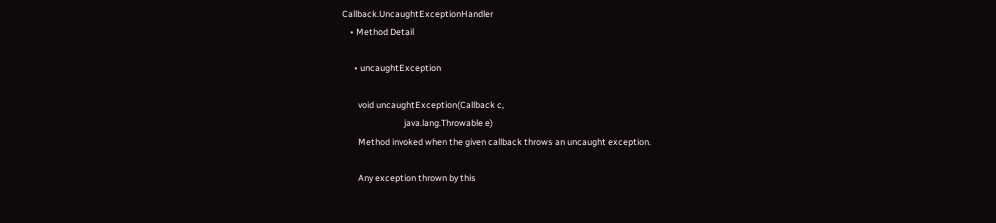Callback.UncaughtExceptionHandler
    • Method Detail

      • uncaughtException

        void uncaughtException(Callback c,
                               java.lang.Throwable e)
        Method invoked when the given callback throws an uncaught exception.

        Any exception thrown by this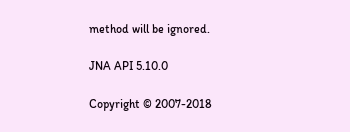method will be ignored.

JNA API 5.10.0

Copyright © 2007-2018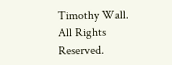Timothy Wall. All Rights Reserved.